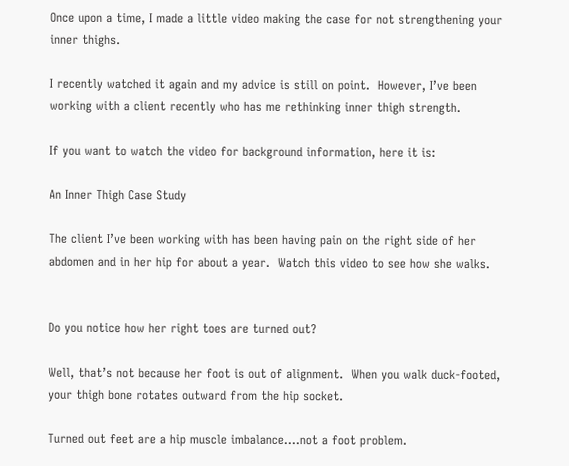Once upon a time, I made a little video making the case for not strengthening your inner thighs.

I recently watched it again and my advice is still on point.  However, I’ve been working with a client recently who has me rethinking inner thigh strength.

If you want to watch the video for background information, here it is:

An Inner Thigh Case Study

The client I’ve been working with has been having pain on the right side of her abdomen and in her hip for about a year.  Watch this video to see how she walks.


Do you notice how her right toes are turned out?

Well, that’s not because her foot is out of alignment.  When you walk duck-footed, your thigh bone rotates outward from the hip socket.

Turned out feet are a hip muscle imbalance….not a foot problem.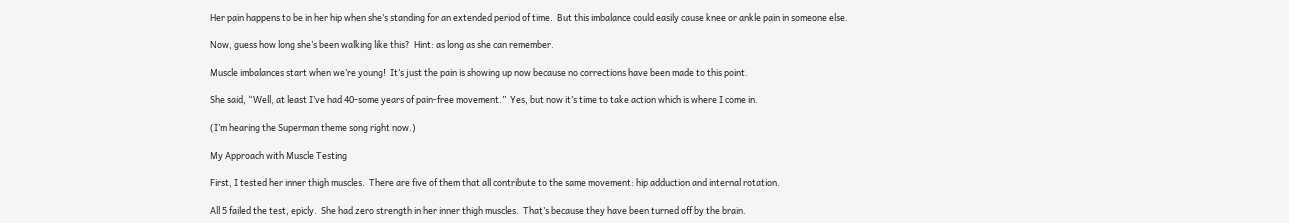Her pain happens to be in her hip when she’s standing for an extended period of time.  But this imbalance could easily cause knee or ankle pain in someone else.

Now, guess how long she’s been walking like this?  Hint: as long as she can remember.

Muscle imbalances start when we’re young!  It’s just the pain is showing up now because no corrections have been made to this point.

She said, “Well, at least I’ve had 40-some years of pain-free movement.”  Yes, but now it’s time to take action which is where I come in.

(I’m hearing the Superman theme song right now.)

My Approach with Muscle Testing

First, I tested her inner thigh muscles.  There are five of them that all contribute to the same movement: hip adduction and internal rotation.

All 5 failed the test, epicly.  She had zero strength in her inner thigh muscles.  That’s because they have been turned off by the brain.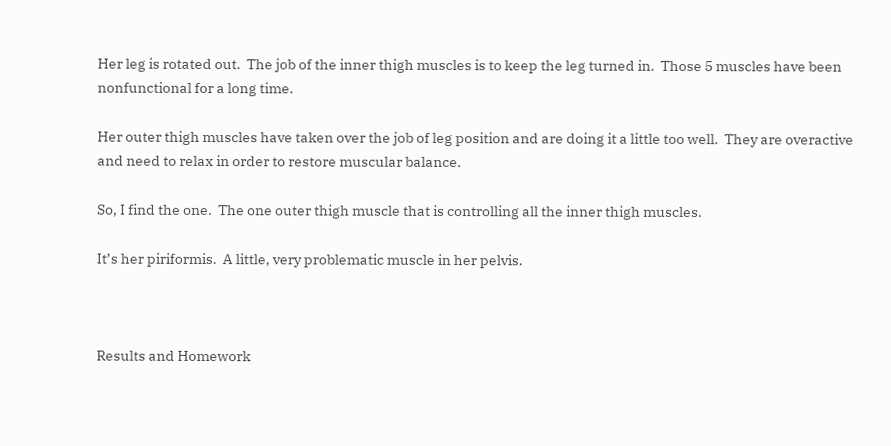Her leg is rotated out.  The job of the inner thigh muscles is to keep the leg turned in.  Those 5 muscles have been nonfunctional for a long time.

Her outer thigh muscles have taken over the job of leg position and are doing it a little too well.  They are overactive and need to relax in order to restore muscular balance.

So, I find the one.  The one outer thigh muscle that is controlling all the inner thigh muscles.

It’s her piriformis.  A little, very problematic muscle in her pelvis.



Results and Homework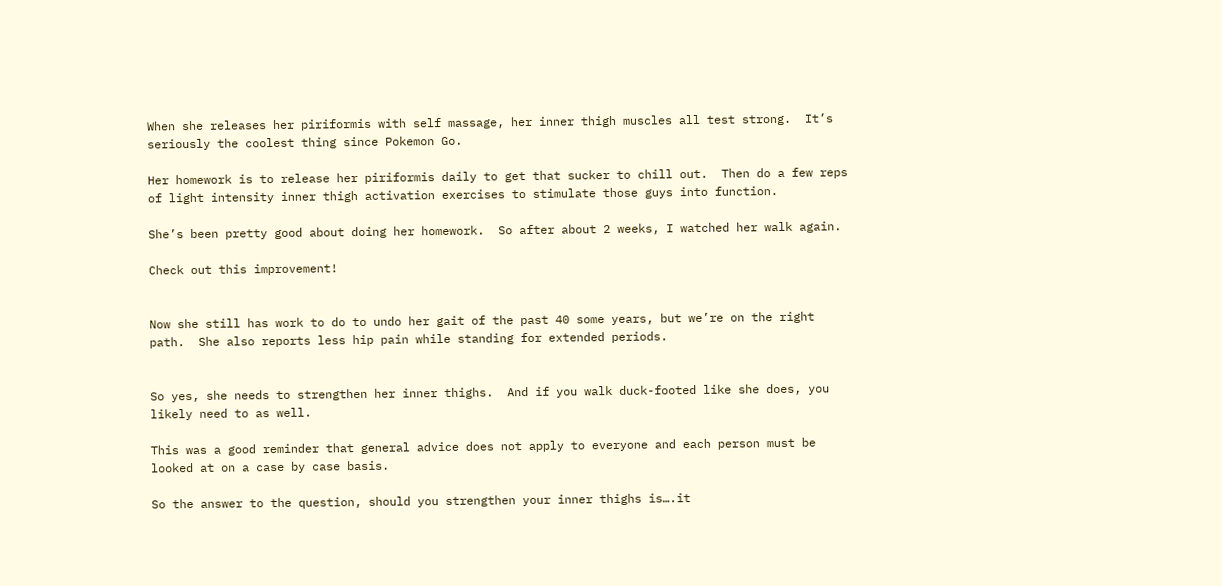When she releases her piriformis with self massage, her inner thigh muscles all test strong.  It’s seriously the coolest thing since Pokemon Go.

Her homework is to release her piriformis daily to get that sucker to chill out.  Then do a few reps of light intensity inner thigh activation exercises to stimulate those guys into function.

She’s been pretty good about doing her homework.  So after about 2 weeks, I watched her walk again.

Check out this improvement!


Now she still has work to do to undo her gait of the past 40 some years, but we’re on the right path.  She also reports less hip pain while standing for extended periods.


So yes, she needs to strengthen her inner thighs.  And if you walk duck-footed like she does, you likely need to as well.

This was a good reminder that general advice does not apply to everyone and each person must be looked at on a case by case basis.

So the answer to the question, should you strengthen your inner thighs is….it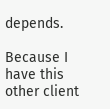depends.

Because I have this other client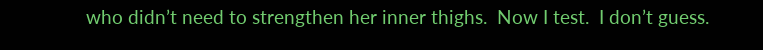who didn’t need to strengthen her inner thighs.  Now I test.  I don’t guess.